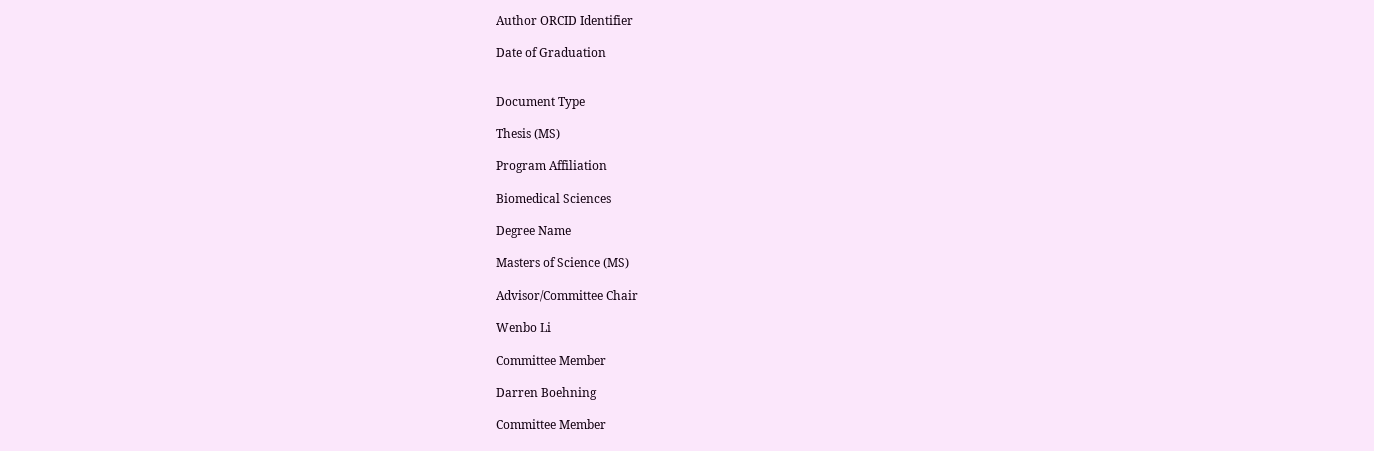Author ORCID Identifier

Date of Graduation


Document Type

Thesis (MS)

Program Affiliation

Biomedical Sciences

Degree Name

Masters of Science (MS)

Advisor/Committee Chair

Wenbo Li

Committee Member

Darren Boehning

Committee Member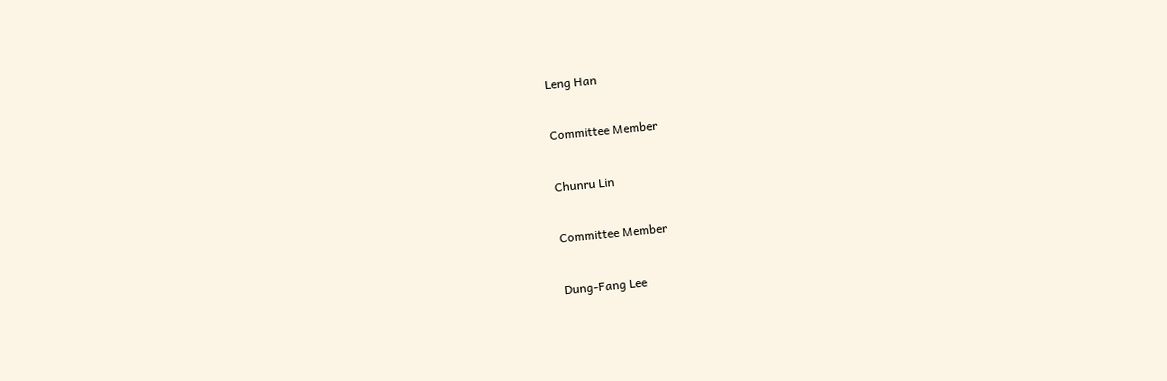Leng Han

Committee Member

Chunru Lin

Committee Member

Dung-Fang Lee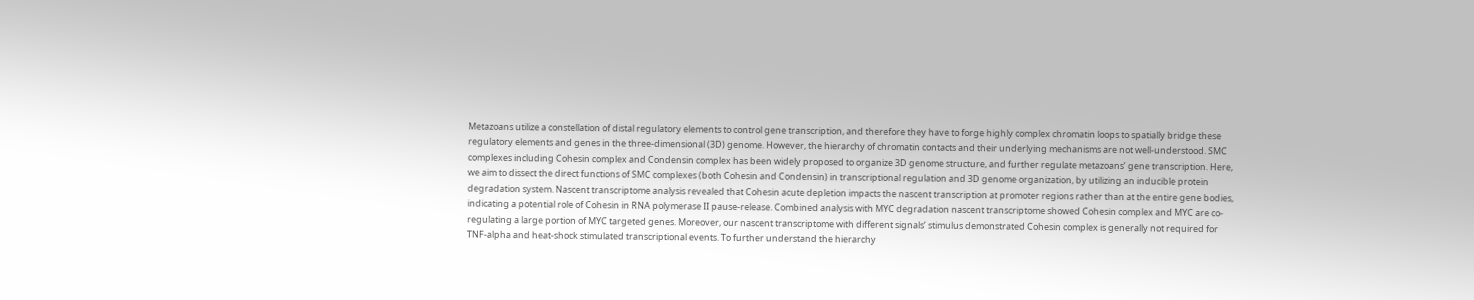Metazoans utilize a constellation of distal regulatory elements to control gene transcription, and therefore they have to forge highly complex chromatin loops to spatially bridge these regulatory elements and genes in the three-dimensional (3D) genome. However, the hierarchy of chromatin contacts and their underlying mechanisms are not well-understood. SMC complexes including Cohesin complex and Condensin complex has been widely proposed to organize 3D genome structure, and further regulate metazoans’ gene transcription. Here, we aim to dissect the direct functions of SMC complexes (both Cohesin and Condensin) in transcriptional regulation and 3D genome organization, by utilizing an inducible protein degradation system. Nascent transcriptome analysis revealed that Cohesin acute depletion impacts the nascent transcription at promoter regions rather than at the entire gene bodies, indicating a potential role of Cohesin in RNA polymerase II pause-release. Combined analysis with MYC degradation nascent transcriptome showed Cohesin complex and MYC are co-regulating a large portion of MYC targeted genes. Moreover, our nascent transcriptome with different signals’ stimulus demonstrated Cohesin complex is generally not required for TNF-alpha and heat-shock stimulated transcriptional events. To further understand the hierarchy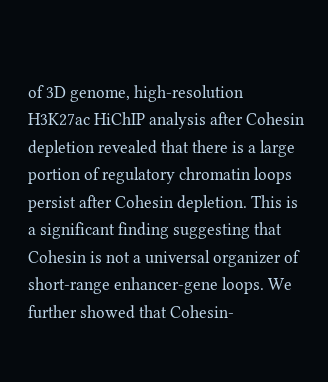of 3D genome, high-resolution H3K27ac HiChIP analysis after Cohesin depletion revealed that there is a large portion of regulatory chromatin loops persist after Cohesin depletion. This is a significant finding suggesting that Cohesin is not a universal organizer of short-range enhancer-gene loops. We further showed that Cohesin-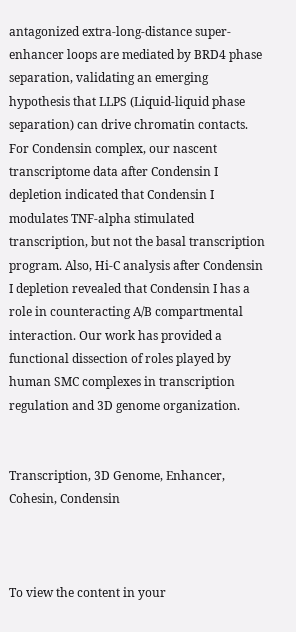antagonized extra-long-distance super-enhancer loops are mediated by BRD4 phase separation, validating an emerging hypothesis that LLPS (Liquid-liquid phase separation) can drive chromatin contacts. For Condensin complex, our nascent transcriptome data after Condensin I depletion indicated that Condensin I modulates TNF-alpha stimulated transcription, but not the basal transcription program. Also, Hi-C analysis after Condensin I depletion revealed that Condensin I has a role in counteracting A/B compartmental interaction. Our work has provided a functional dissection of roles played by human SMC complexes in transcription regulation and 3D genome organization.


Transcription, 3D Genome, Enhancer, Cohesin, Condensin



To view the content in your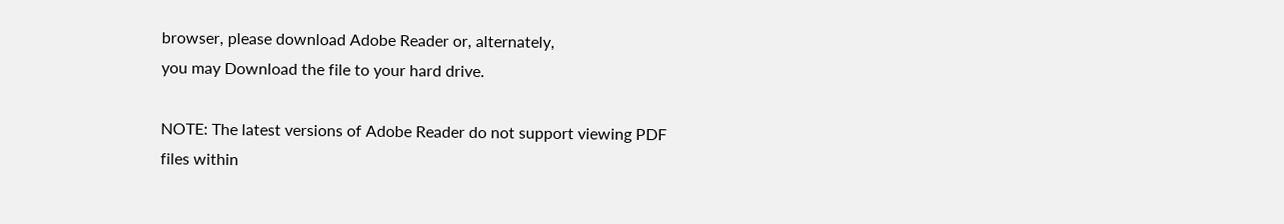browser, please download Adobe Reader or, alternately,
you may Download the file to your hard drive.

NOTE: The latest versions of Adobe Reader do not support viewing PDF files within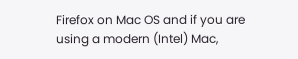Firefox on Mac OS and if you are using a modern (Intel) Mac,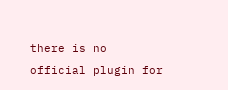there is no official plugin for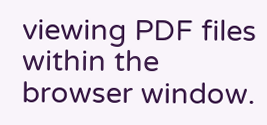viewing PDF files within the browser window.